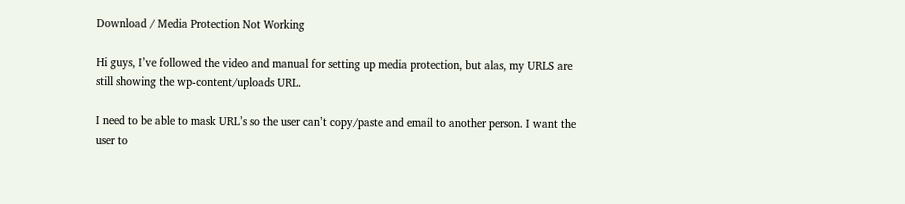Download / Media Protection Not Working

Hi guys, I’ve followed the video and manual for setting up media protection, but alas, my URLS are still showing the wp-content/uploads URL.

I need to be able to mask URL’s so the user can’t copy/paste and email to another person. I want the user to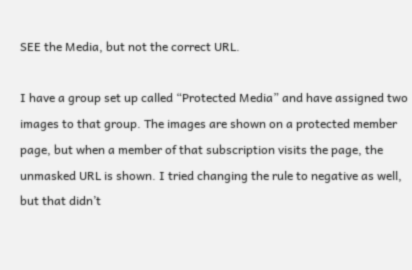SEE the Media, but not the correct URL.

I have a group set up called “Protected Media” and have assigned two images to that group. The images are shown on a protected member page, but when a member of that subscription visits the page, the unmasked URL is shown. I tried changing the rule to negative as well, but that didn’t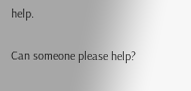help.

Can someone please help?